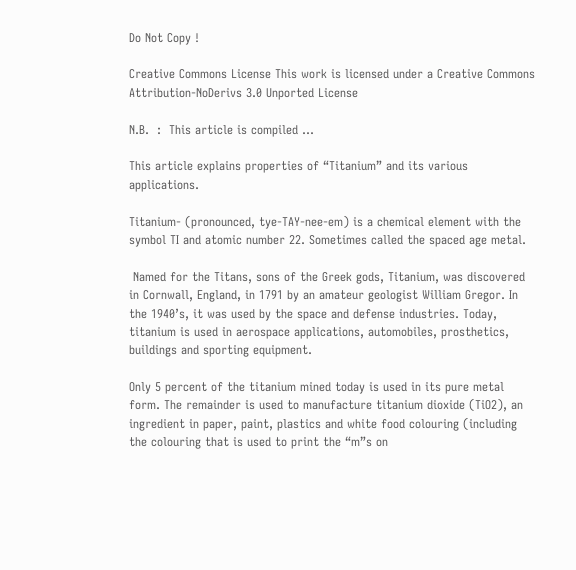Do Not Copy !

Creative Commons License This work is licensed under a Creative Commons Attribution-NoDerivs 3.0 Unported License

N.B.  :  This article is compiled …

This article explains properties of “Titanium” and its various applications.

Titanium- (pronounced, tye-TAY-nee-em) is a chemical element with the symbol TI and atomic number 22. Sometimes called the spaced age metal.

 Named for the Titans, sons of the Greek gods, Titanium, was discovered in Cornwall, England, in 1791 by an amateur geologist William Gregor. In the 1940’s, it was used by the space and defense industries. Today, titanium is used in aerospace applications, automobiles, prosthetics, buildings and sporting equipment.

Only 5 percent of the titanium mined today is used in its pure metal form. The remainder is used to manufacture titanium dioxide (TiO2), an ingredient in paper, paint, plastics and white food colouring (including the colouring that is used to print the “m”s on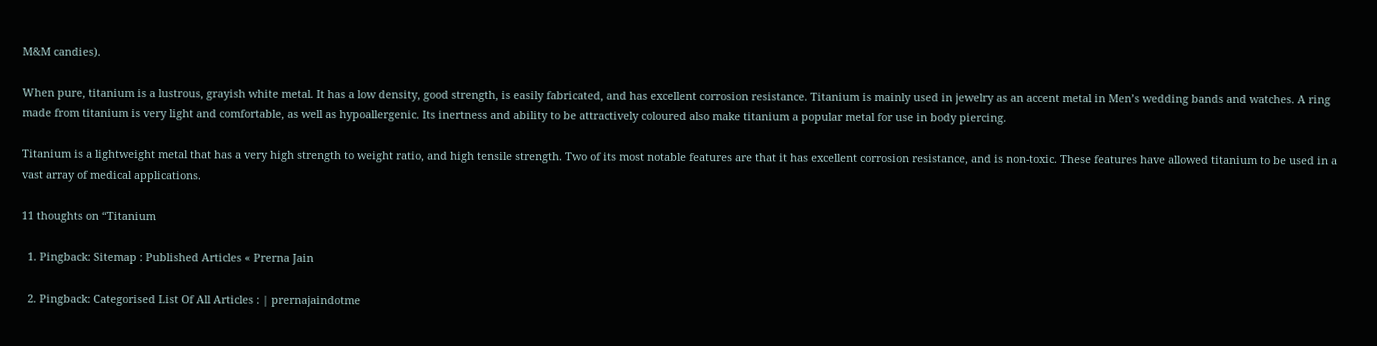M&M candies).

When pure, titanium is a lustrous, grayish white metal. It has a low density, good strength, is easily fabricated, and has excellent corrosion resistance. Titanium is mainly used in jewelry as an accent metal in Men’s wedding bands and watches. A ring made from titanium is very light and comfortable, as well as hypoallergenic. Its inertness and ability to be attractively coloured also make titanium a popular metal for use in body piercing.

Titanium is a lightweight metal that has a very high strength to weight ratio, and high tensile strength. Two of its most notable features are that it has excellent corrosion resistance, and is non-toxic. These features have allowed titanium to be used in a vast array of medical applications.

11 thoughts on “Titanium

  1. Pingback: Sitemap : Published Articles « Prerna Jain

  2. Pingback: Categorised List Of All Articles : | prernajaindotme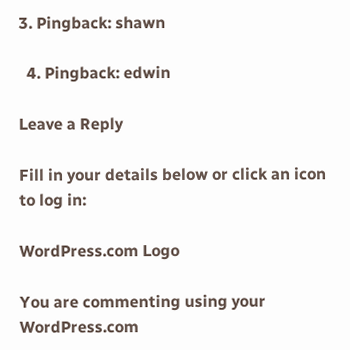3. Pingback: shawn

  4. Pingback: edwin

Leave a Reply

Fill in your details below or click an icon to log in:

WordPress.com Logo

You are commenting using your WordPress.com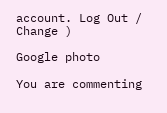account. Log Out /  Change )

Google photo

You are commenting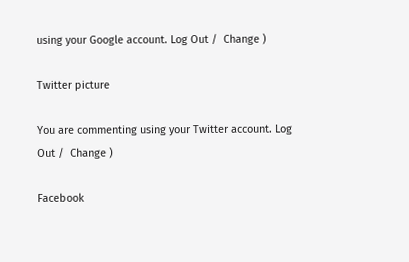using your Google account. Log Out /  Change )

Twitter picture

You are commenting using your Twitter account. Log Out /  Change )

Facebook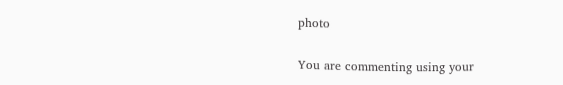photo

You are commenting using your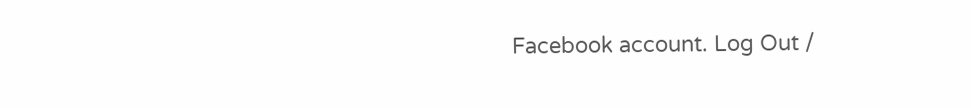Facebook account. Log Out /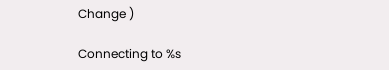Change )

Connecting to %s